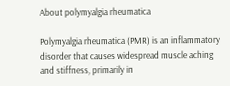About polymyalgia rheumatica

Polymyalgia rheumatica (PMR) is an inflammatory disorder that causes widespread muscle aching and stiffness, primarily in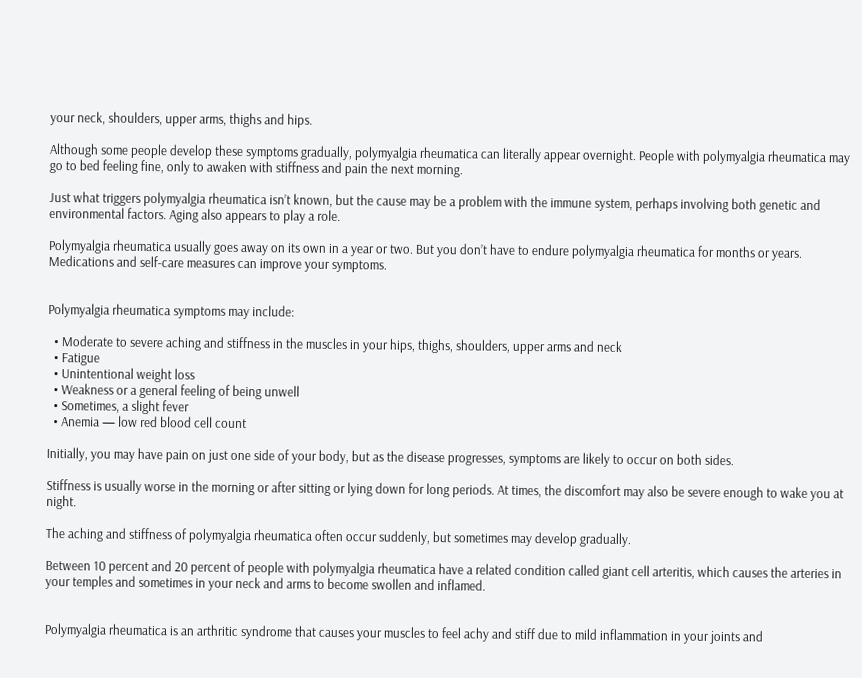your neck, shoulders, upper arms, thighs and hips.

Although some people develop these symptoms gradually, polymyalgia rheumatica can literally appear overnight. People with polymyalgia rheumatica may go to bed feeling fine, only to awaken with stiffness and pain the next morning.

Just what triggers polymyalgia rheumatica isn’t known, but the cause may be a problem with the immune system, perhaps involving both genetic and environmental factors. Aging also appears to play a role.

Polymyalgia rheumatica usually goes away on its own in a year or two. But you don’t have to endure polymyalgia rheumatica for months or years. Medications and self-care measures can improve your symptoms.


Polymyalgia rheumatica symptoms may include:

  • Moderate to severe aching and stiffness in the muscles in your hips, thighs, shoulders, upper arms and neck
  • Fatigue
  • Unintentional weight loss
  • Weakness or a general feeling of being unwell
  • Sometimes, a slight fever
  • Anemia — low red blood cell count

Initially, you may have pain on just one side of your body, but as the disease progresses, symptoms are likely to occur on both sides.

Stiffness is usually worse in the morning or after sitting or lying down for long periods. At times, the discomfort may also be severe enough to wake you at night.

The aching and stiffness of polymyalgia rheumatica often occur suddenly, but sometimes may develop gradually.

Between 10 percent and 20 percent of people with polymyalgia rheumatica have a related condition called giant cell arteritis, which causes the arteries in your temples and sometimes in your neck and arms to become swollen and inflamed.


Polymyalgia rheumatica is an arthritic syndrome that causes your muscles to feel achy and stiff due to mild inflammation in your joints and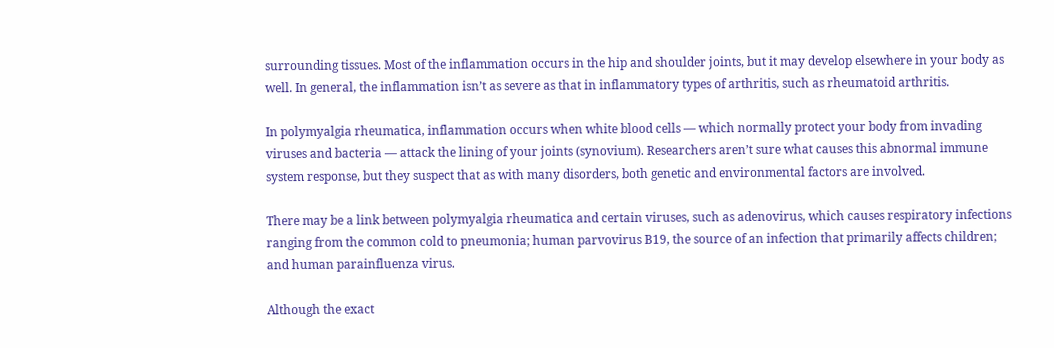surrounding tissues. Most of the inflammation occurs in the hip and shoulder joints, but it may develop elsewhere in your body as well. In general, the inflammation isn’t as severe as that in inflammatory types of arthritis, such as rheumatoid arthritis.

In polymyalgia rheumatica, inflammation occurs when white blood cells — which normally protect your body from invading viruses and bacteria — attack the lining of your joints (synovium). Researchers aren’t sure what causes this abnormal immune system response, but they suspect that as with many disorders, both genetic and environmental factors are involved.

There may be a link between polymyalgia rheumatica and certain viruses, such as adenovirus, which causes respiratory infections ranging from the common cold to pneumonia; human parvovirus B19, the source of an infection that primarily affects children; and human parainfluenza virus.

Although the exact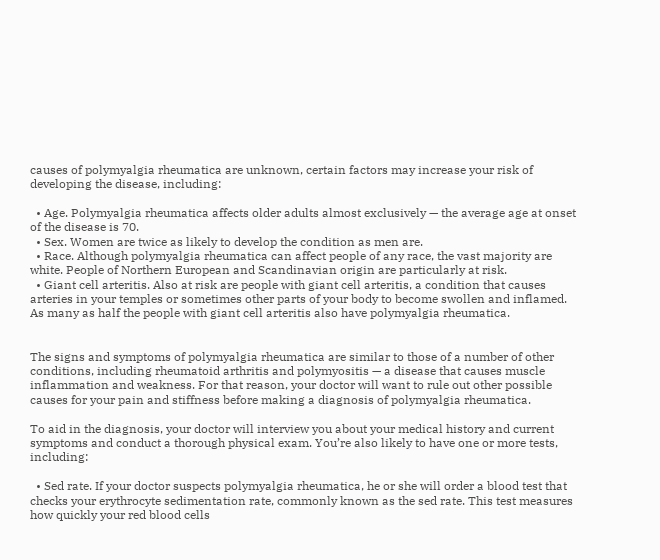causes of polymyalgia rheumatica are unknown, certain factors may increase your risk of developing the disease, including:

  • Age. Polymyalgia rheumatica affects older adults almost exclusively — the average age at onset of the disease is 70.
  • Sex. Women are twice as likely to develop the condition as men are.
  • Race. Although polymyalgia rheumatica can affect people of any race, the vast majority are white. People of Northern European and Scandinavian origin are particularly at risk.
  • Giant cell arteritis. Also at risk are people with giant cell arteritis, a condition that causes arteries in your temples or sometimes other parts of your body to become swollen and inflamed. As many as half the people with giant cell arteritis also have polymyalgia rheumatica.


The signs and symptoms of polymyalgia rheumatica are similar to those of a number of other conditions, including rheumatoid arthritis and polymyositis — a disease that causes muscle inflammation and weakness. For that reason, your doctor will want to rule out other possible causes for your pain and stiffness before making a diagnosis of polymyalgia rheumatica.

To aid in the diagnosis, your doctor will interview you about your medical history and current symptoms and conduct a thorough physical exam. You’re also likely to have one or more tests, including:

  • Sed rate. If your doctor suspects polymyalgia rheumatica, he or she will order a blood test that checks your erythrocyte sedimentation rate, commonly known as the sed rate. This test measures how quickly your red blood cells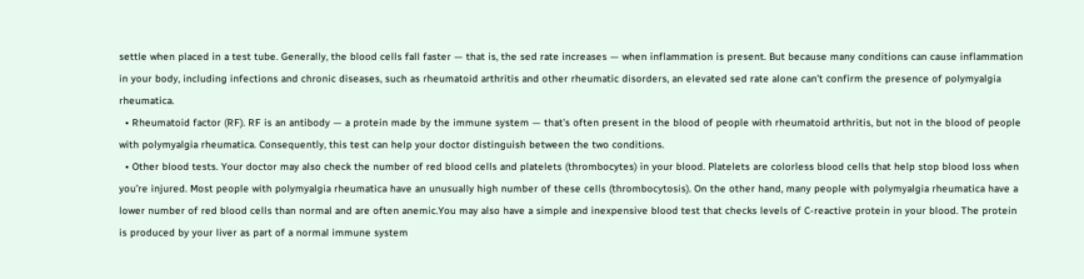settle when placed in a test tube. Generally, the blood cells fall faster — that is, the sed rate increases — when inflammation is present. But because many conditions can cause inflammation in your body, including infections and chronic diseases, such as rheumatoid arthritis and other rheumatic disorders, an elevated sed rate alone can’t confirm the presence of polymyalgia rheumatica.
  • Rheumatoid factor (RF). RF is an antibody — a protein made by the immune system — that’s often present in the blood of people with rheumatoid arthritis, but not in the blood of people with polymyalgia rheumatica. Consequently, this test can help your doctor distinguish between the two conditions.
  • Other blood tests. Your doctor may also check the number of red blood cells and platelets (thrombocytes) in your blood. Platelets are colorless blood cells that help stop blood loss when you’re injured. Most people with polymyalgia rheumatica have an unusually high number of these cells (thrombocytosis). On the other hand, many people with polymyalgia rheumatica have a lower number of red blood cells than normal and are often anemic.You may also have a simple and inexpensive blood test that checks levels of C-reactive protein in your blood. The protein is produced by your liver as part of a normal immune system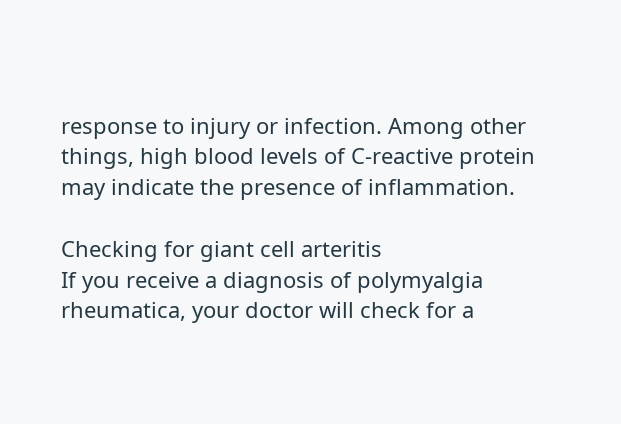response to injury or infection. Among other things, high blood levels of C-reactive protein may indicate the presence of inflammation.

Checking for giant cell arteritis
If you receive a diagnosis of polymyalgia rheumatica, your doctor will check for a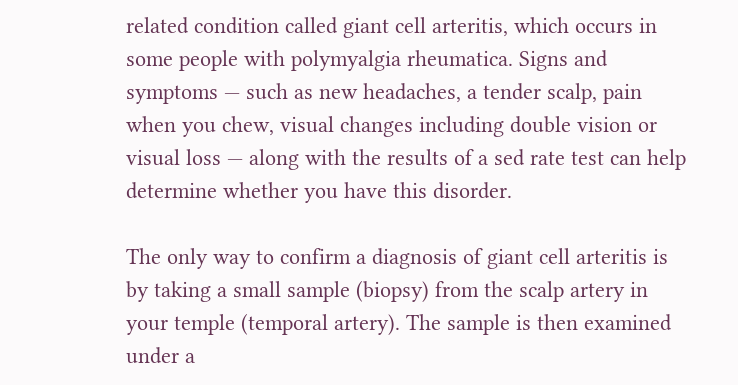related condition called giant cell arteritis, which occurs in some people with polymyalgia rheumatica. Signs and symptoms — such as new headaches, a tender scalp, pain when you chew, visual changes including double vision or visual loss — along with the results of a sed rate test can help determine whether you have this disorder.

The only way to confirm a diagnosis of giant cell arteritis is by taking a small sample (biopsy) from the scalp artery in your temple (temporal artery). The sample is then examined under a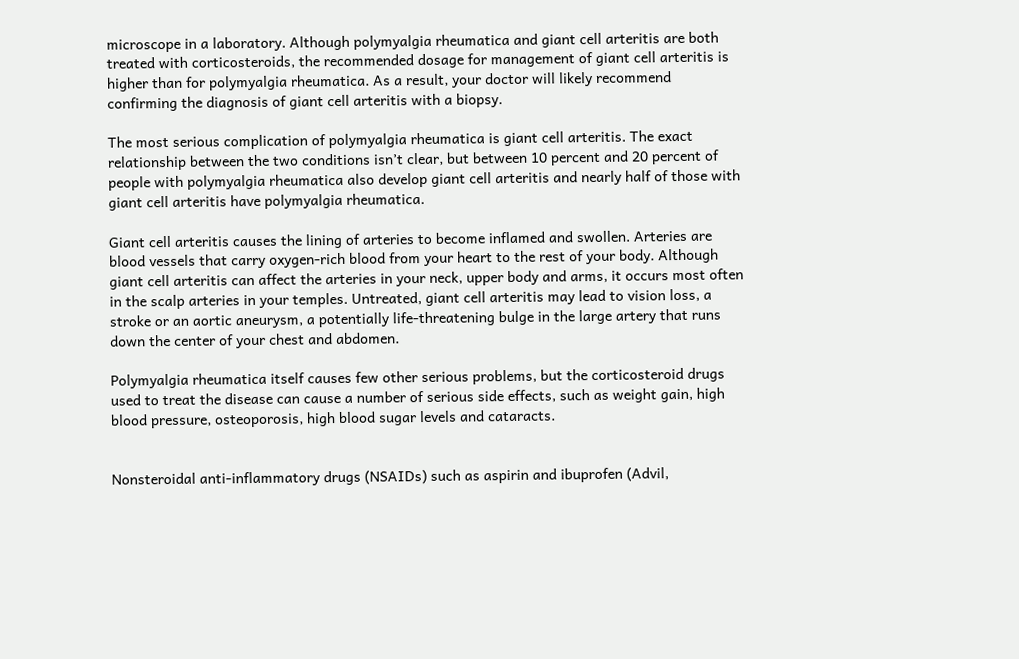microscope in a laboratory. Although polymyalgia rheumatica and giant cell arteritis are both treated with corticosteroids, the recommended dosage for management of giant cell arteritis is higher than for polymyalgia rheumatica. As a result, your doctor will likely recommend confirming the diagnosis of giant cell arteritis with a biopsy.

The most serious complication of polymyalgia rheumatica is giant cell arteritis. The exact relationship between the two conditions isn’t clear, but between 10 percent and 20 percent of people with polymyalgia rheumatica also develop giant cell arteritis and nearly half of those with giant cell arteritis have polymyalgia rheumatica.

Giant cell arteritis causes the lining of arteries to become inflamed and swollen. Arteries are blood vessels that carry oxygen-rich blood from your heart to the rest of your body. Although giant cell arteritis can affect the arteries in your neck, upper body and arms, it occurs most often in the scalp arteries in your temples. Untreated, giant cell arteritis may lead to vision loss, a stroke or an aortic aneurysm, a potentially life-threatening bulge in the large artery that runs down the center of your chest and abdomen.

Polymyalgia rheumatica itself causes few other serious problems, but the corticosteroid drugs used to treat the disease can cause a number of serious side effects, such as weight gain, high blood pressure, osteoporosis, high blood sugar levels and cataracts.


Nonsteroidal anti-inflammatory drugs (NSAIDs) such as aspirin and ibuprofen (Advil,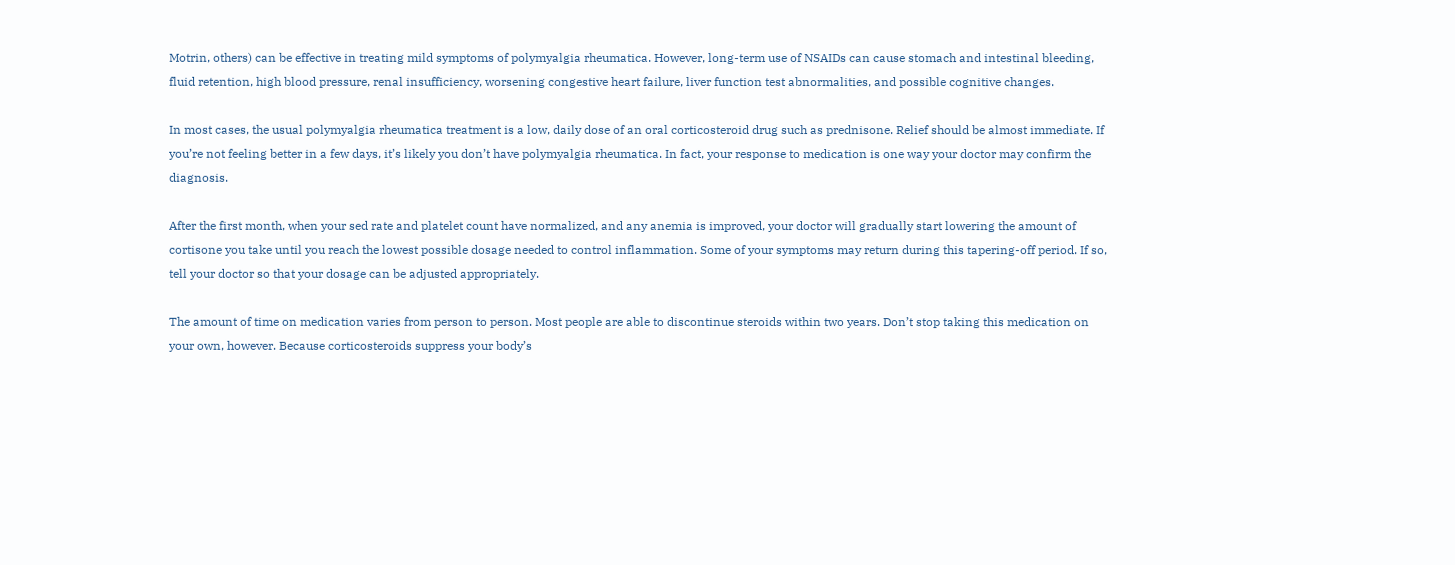Motrin, others) can be effective in treating mild symptoms of polymyalgia rheumatica. However, long-term use of NSAIDs can cause stomach and intestinal bleeding, fluid retention, high blood pressure, renal insufficiency, worsening congestive heart failure, liver function test abnormalities, and possible cognitive changes.

In most cases, the usual polymyalgia rheumatica treatment is a low, daily dose of an oral corticosteroid drug such as prednisone. Relief should be almost immediate. If you’re not feeling better in a few days, it’s likely you don’t have polymyalgia rheumatica. In fact, your response to medication is one way your doctor may confirm the diagnosis.

After the first month, when your sed rate and platelet count have normalized, and any anemia is improved, your doctor will gradually start lowering the amount of cortisone you take until you reach the lowest possible dosage needed to control inflammation. Some of your symptoms may return during this tapering-off period. If so, tell your doctor so that your dosage can be adjusted appropriately.

The amount of time on medication varies from person to person. Most people are able to discontinue steroids within two years. Don’t stop taking this medication on your own, however. Because corticosteroids suppress your body’s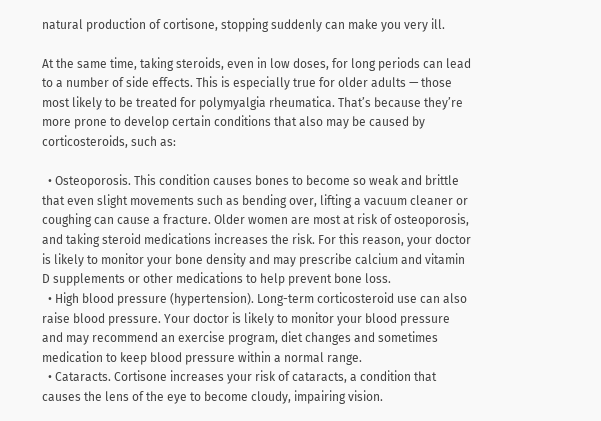natural production of cortisone, stopping suddenly can make you very ill.

At the same time, taking steroids, even in low doses, for long periods can lead to a number of side effects. This is especially true for older adults — those most likely to be treated for polymyalgia rheumatica. That’s because they’re more prone to develop certain conditions that also may be caused by corticosteroids, such as:

  • Osteoporosis. This condition causes bones to become so weak and brittle that even slight movements such as bending over, lifting a vacuum cleaner or coughing can cause a fracture. Older women are most at risk of osteoporosis, and taking steroid medications increases the risk. For this reason, your doctor is likely to monitor your bone density and may prescribe calcium and vitamin D supplements or other medications to help prevent bone loss.
  • High blood pressure (hypertension). Long-term corticosteroid use can also raise blood pressure. Your doctor is likely to monitor your blood pressure and may recommend an exercise program, diet changes and sometimes medication to keep blood pressure within a normal range.
  • Cataracts. Cortisone increases your risk of cataracts, a condition that causes the lens of the eye to become cloudy, impairing vision.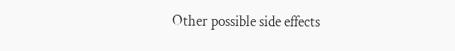Other possible side effects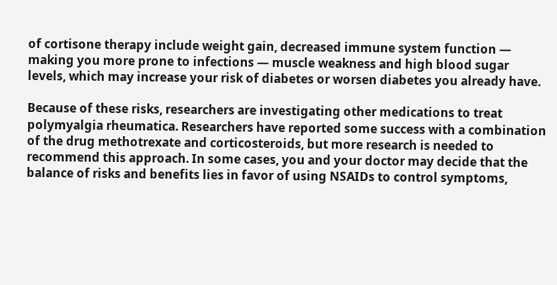of cortisone therapy include weight gain, decreased immune system function — making you more prone to infections — muscle weakness and high blood sugar levels, which may increase your risk of diabetes or worsen diabetes you already have.

Because of these risks, researchers are investigating other medications to treat polymyalgia rheumatica. Researchers have reported some success with a combination of the drug methotrexate and corticosteroids, but more research is needed to recommend this approach. In some cases, you and your doctor may decide that the balance of risks and benefits lies in favor of using NSAIDs to control symptoms,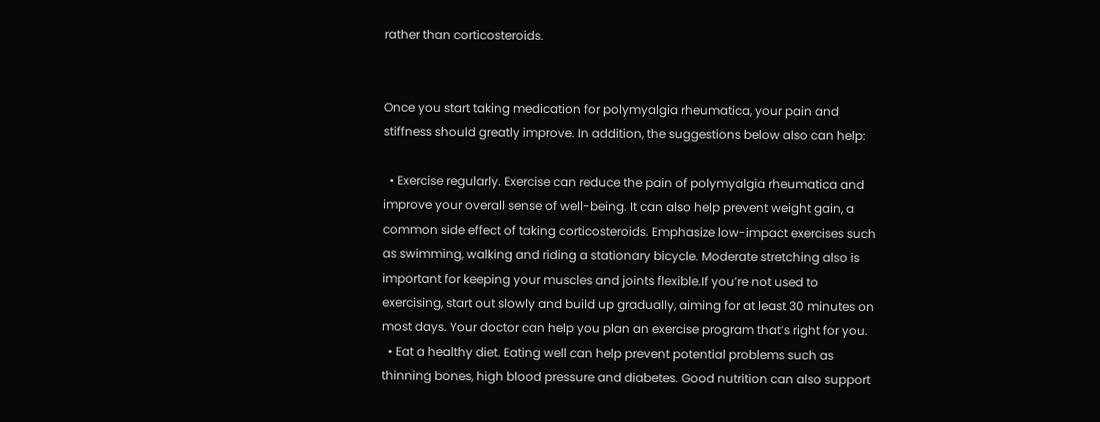rather than corticosteroids.


Once you start taking medication for polymyalgia rheumatica, your pain and stiffness should greatly improve. In addition, the suggestions below also can help:

  • Exercise regularly. Exercise can reduce the pain of polymyalgia rheumatica and improve your overall sense of well-being. It can also help prevent weight gain, a common side effect of taking corticosteroids. Emphasize low-impact exercises such as swimming, walking and riding a stationary bicycle. Moderate stretching also is important for keeping your muscles and joints flexible.If you’re not used to exercising, start out slowly and build up gradually, aiming for at least 30 minutes on most days. Your doctor can help you plan an exercise program that’s right for you.
  • Eat a healthy diet. Eating well can help prevent potential problems such as thinning bones, high blood pressure and diabetes. Good nutrition can also support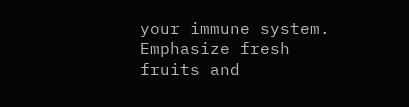your immune system. Emphasize fresh fruits and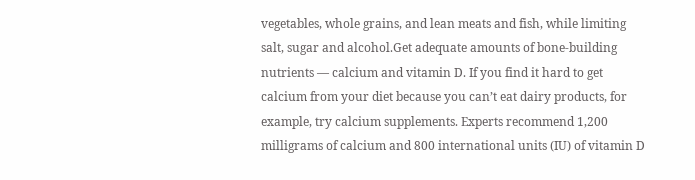vegetables, whole grains, and lean meats and fish, while limiting salt, sugar and alcohol.Get adequate amounts of bone-building nutrients — calcium and vitamin D. If you find it hard to get calcium from your diet because you can’t eat dairy products, for example, try calcium supplements. Experts recommend 1,200 milligrams of calcium and 800 international units (IU) of vitamin D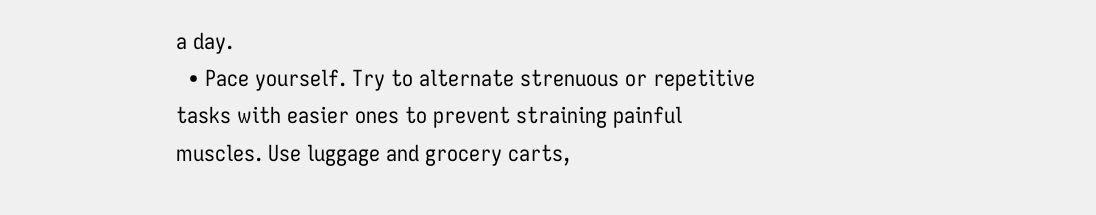a day.
  • Pace yourself. Try to alternate strenuous or repetitive tasks with easier ones to prevent straining painful muscles. Use luggage and grocery carts,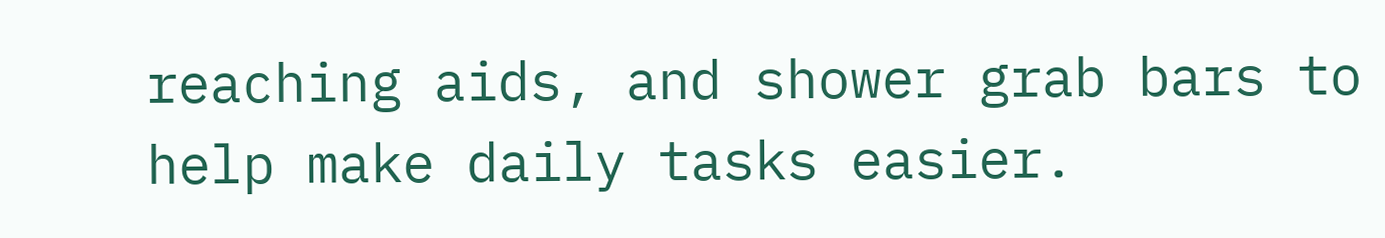reaching aids, and shower grab bars to help make daily tasks easier.